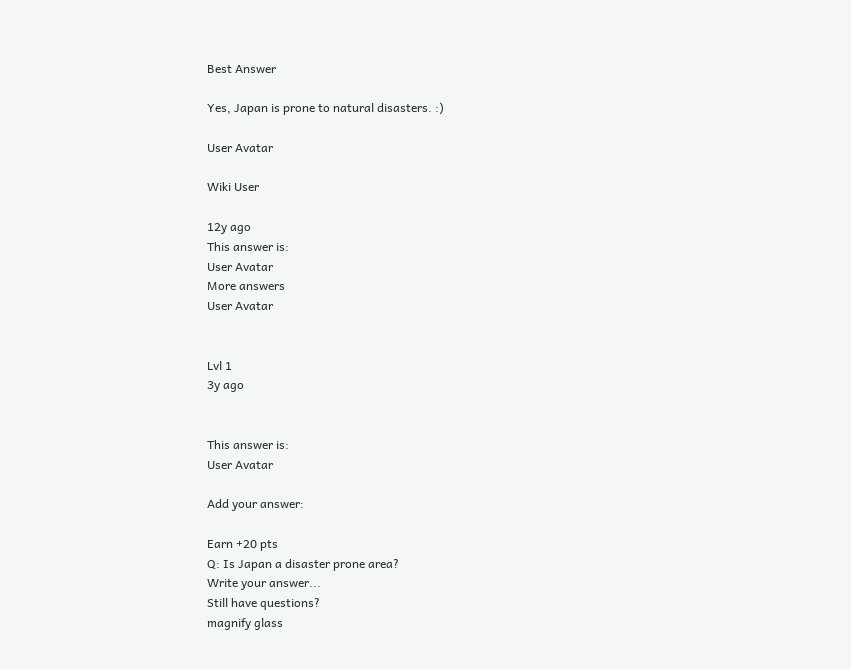Best Answer

Yes, Japan is prone to natural disasters. :)

User Avatar

Wiki User

12y ago
This answer is:
User Avatar
More answers
User Avatar


Lvl 1
3y ago


This answer is:
User Avatar

Add your answer:

Earn +20 pts
Q: Is Japan a disaster prone area?
Write your answer...
Still have questions?
magnify glass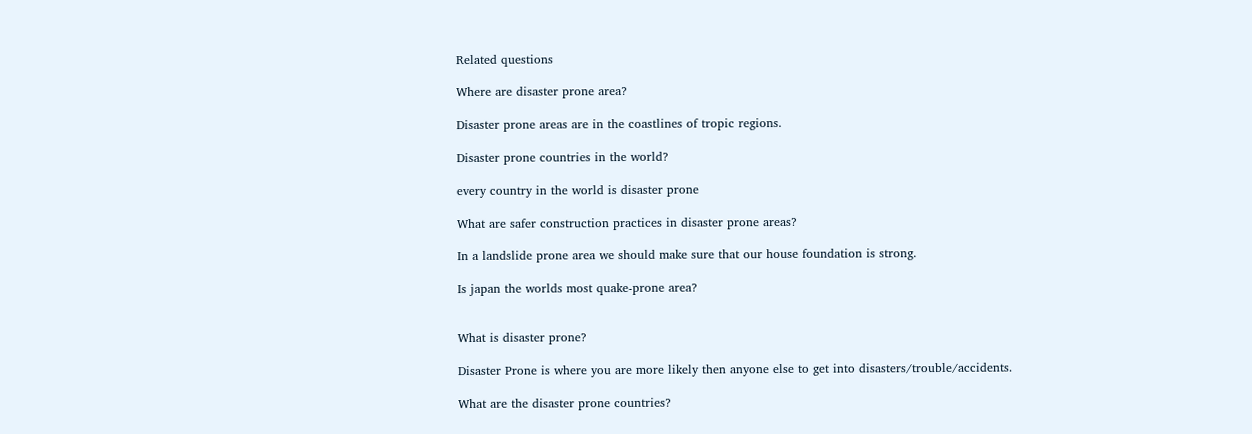Related questions

Where are disaster prone area?

Disaster prone areas are in the coastlines of tropic regions.

Disaster prone countries in the world?

every country in the world is disaster prone

What are safer construction practices in disaster prone areas?

In a landslide prone area we should make sure that our house foundation is strong.

Is japan the worlds most quake-prone area?


What is disaster prone?

Disaster Prone is where you are more likely then anyone else to get into disasters/trouble/accidents.

What are the disaster prone countries?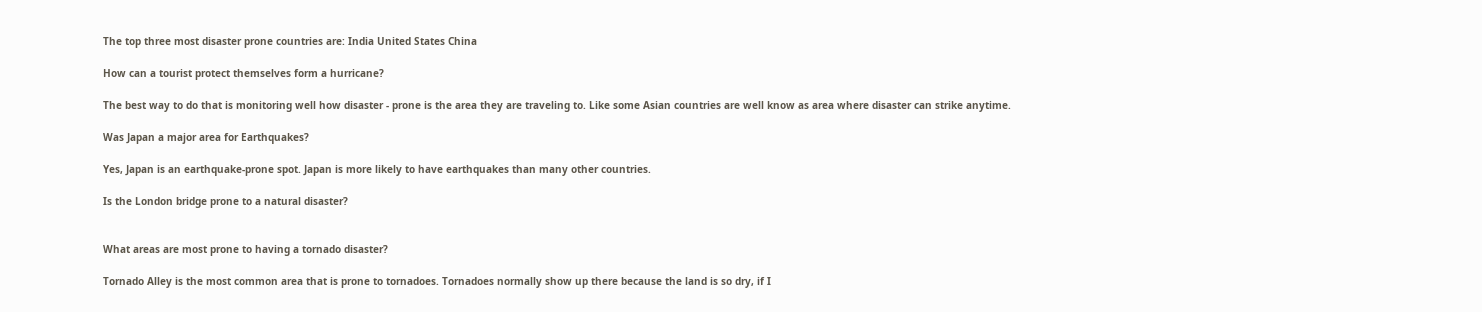The top three most disaster prone countries are: India United States China

How can a tourist protect themselves form a hurricane?

The best way to do that is monitoring well how disaster - prone is the area they are traveling to. Like some Asian countries are well know as area where disaster can strike anytime.

Was Japan a major area for Earthquakes?

Yes, Japan is an earthquake-prone spot. Japan is more likely to have earthquakes than many other countries.

Is the London bridge prone to a natural disaster?


What areas are most prone to having a tornado disaster?

Tornado Alley is the most common area that is prone to tornadoes. Tornadoes normally show up there because the land is so dry, if I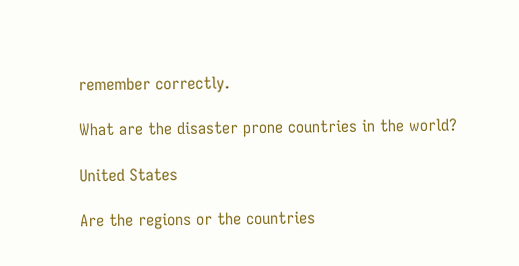remember correctly.

What are the disaster prone countries in the world?

United States

Are the regions or the countries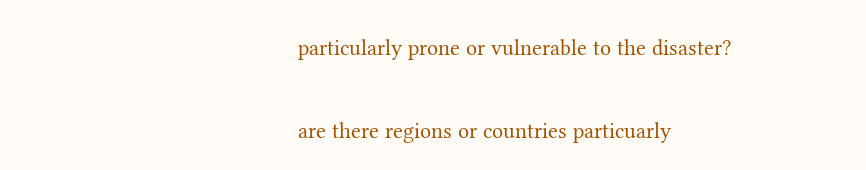particularly prone or vulnerable to the disaster?

are there regions or countries particuarly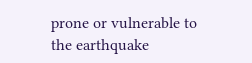prone or vulnerable to the earthquake